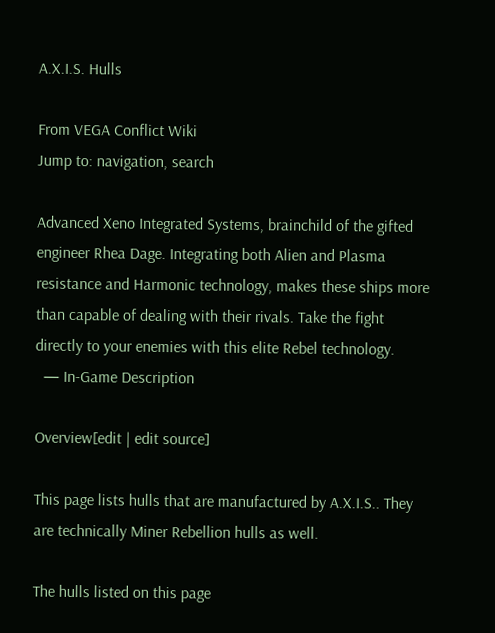A.X.I.S. Hulls

From VEGA Conflict Wiki
Jump to: navigation, search

Advanced Xeno Integrated Systems, brainchild of the gifted engineer Rhea Dage. Integrating both Alien and Plasma resistance and Harmonic technology, makes these ships more than capable of dealing with their rivals. Take the fight directly to your enemies with this elite Rebel technology.
  — In-Game Description

Overview[edit | edit source]

This page lists hulls that are manufactured by A.X.I.S.. They are technically Miner Rebellion hulls as well.

The hulls listed on this page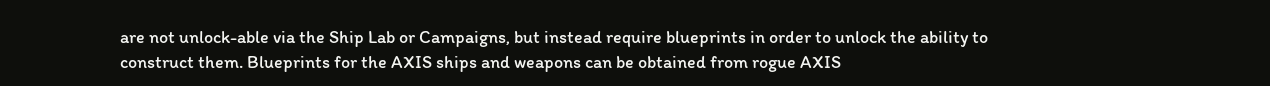are not unlock-able via the Ship Lab or Campaigns, but instead require blueprints in order to unlock the ability to construct them. Blueprints for the AXIS ships and weapons can be obtained from rogue AXIS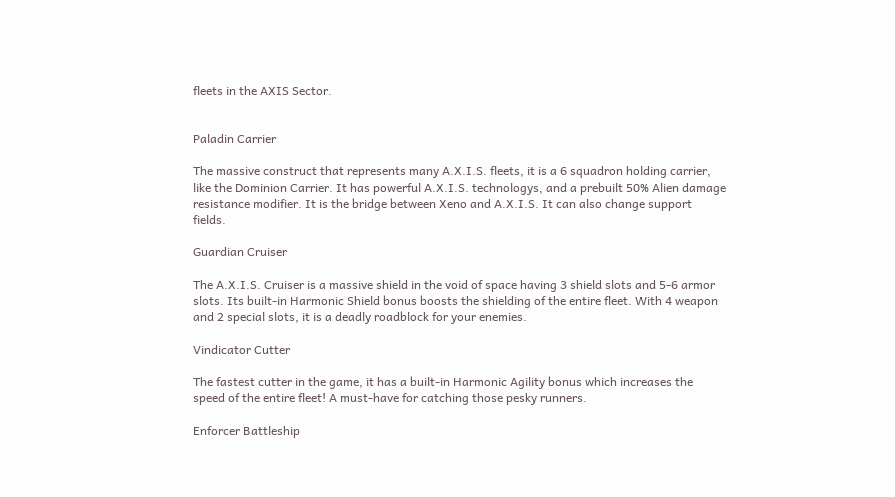fleets in the AXIS Sector.


Paladin Carrier

The massive construct that represents many A.X.I.S. fleets, it is a 6 squadron holding carrier, like the Dominion Carrier. It has powerful A.X.I.S. technologys, and a prebuilt 50% Alien damage resistance modifier. It is the bridge between Xeno and A.X.I.S. It can also change support fields.

Guardian Cruiser

The A.X.I.S. Cruiser is a massive shield in the void of space having 3 shield slots and 5-6 armor slots. Its built-in Harmonic Shield bonus boosts the shielding of the entire fleet. With 4 weapon and 2 special slots, it is a deadly roadblock for your enemies.

Vindicator Cutter

The fastest cutter in the game, it has a built-in Harmonic Agility bonus which increases the speed of the entire fleet! A must-have for catching those pesky runners.

Enforcer Battleship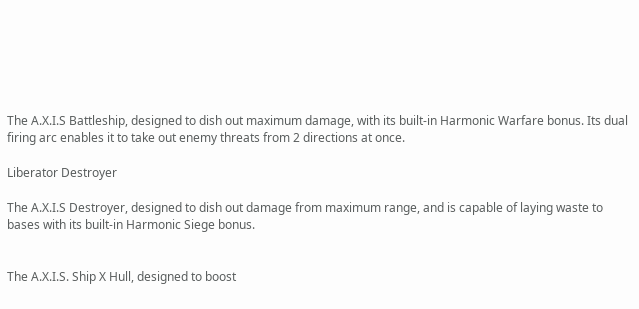The A.X.I.S Battleship, designed to dish out maximum damage, with its built-in Harmonic Warfare bonus. Its dual firing arc enables it to take out enemy threats from 2 directions at once.

Liberator Destroyer

The A.X.I.S Destroyer, designed to dish out damage from maximum range, and is capable of laying waste to bases with its built-in Harmonic Siege bonus.


The A.X.I.S. Ship X Hull, designed to boost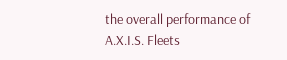the overall performance of A.X.I.S. Fleets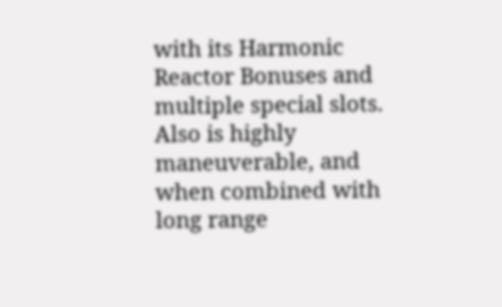with its Harmonic Reactor Bonuses and multiple special slots. Also is highly maneuverable, and when combined with long range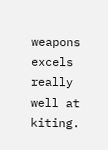weapons excels really well at kiting.